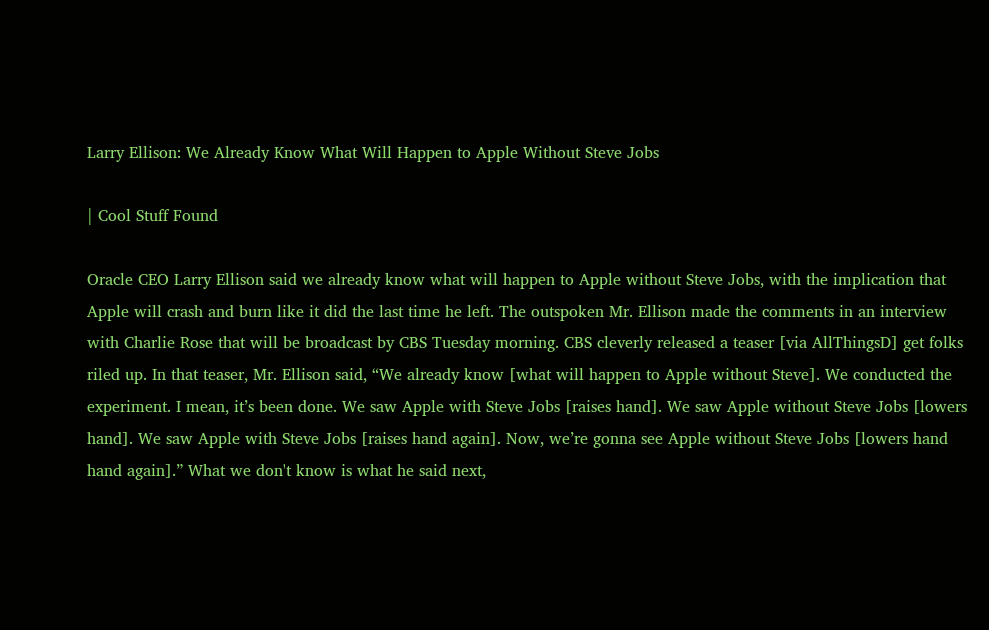Larry Ellison: We Already Know What Will Happen to Apple Without Steve Jobs

| Cool Stuff Found

Oracle CEO Larry Ellison said we already know what will happen to Apple without Steve Jobs, with the implication that Apple will crash and burn like it did the last time he left. The outspoken Mr. Ellison made the comments in an interview with Charlie Rose that will be broadcast by CBS Tuesday morning. CBS cleverly released a teaser [via AllThingsD] get folks riled up. In that teaser, Mr. Ellison said, “We already know [what will happen to Apple without Steve]. We conducted the experiment. I mean, it’s been done. We saw Apple with Steve Jobs [raises hand]. We saw Apple without Steve Jobs [lowers hand]. We saw Apple with Steve Jobs [raises hand again]. Now, we’re gonna see Apple without Steve Jobs [lowers hand hand again].” What we don't know is what he said next,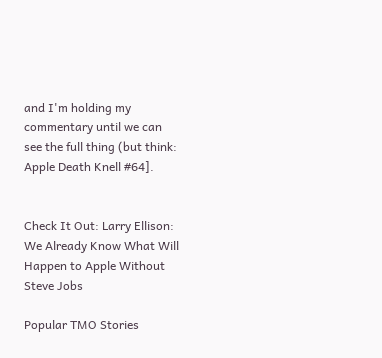and I'm holding my commentary until we can see the full thing (but think: Apple Death Knell #64].


Check It Out: Larry Ellison: We Already Know What Will Happen to Apple Without Steve Jobs

Popular TMO Stories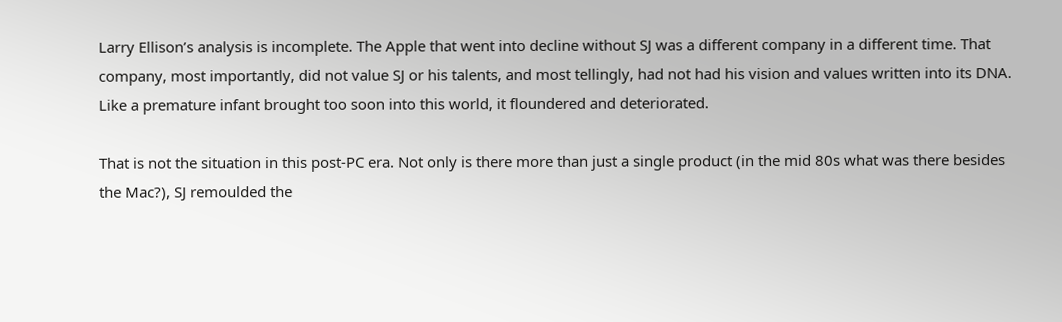Larry Ellison’s analysis is incomplete. The Apple that went into decline without SJ was a different company in a different time. That company, most importantly, did not value SJ or his talents, and most tellingly, had not had his vision and values written into its DNA. Like a premature infant brought too soon into this world, it floundered and deteriorated.

That is not the situation in this post-PC era. Not only is there more than just a single product (in the mid 80s what was there besides the Mac?), SJ remoulded the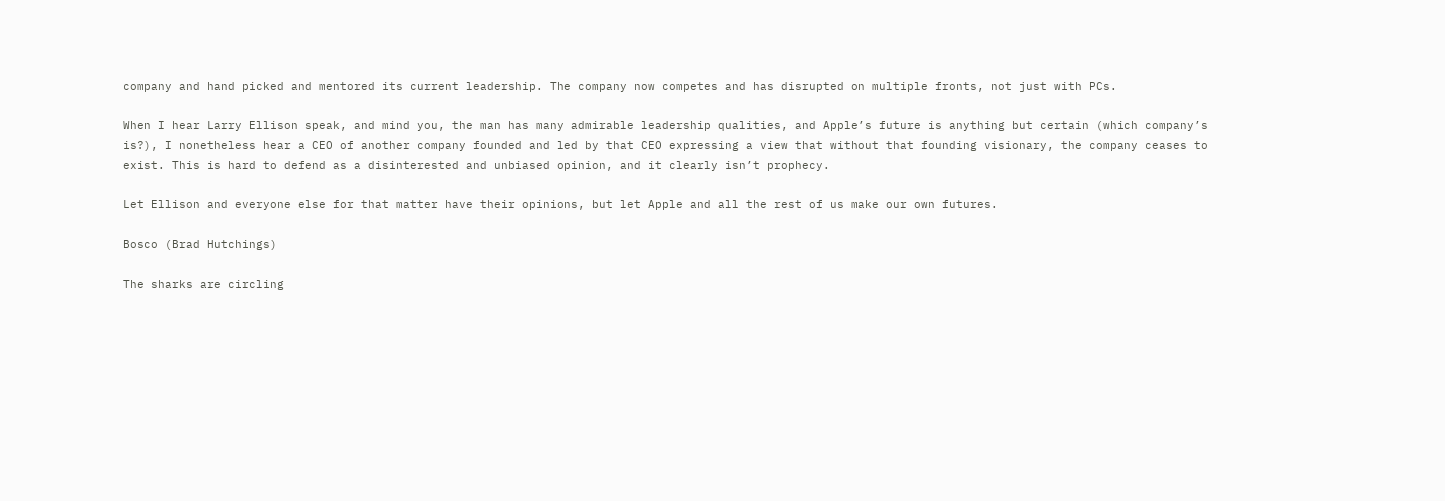company and hand picked and mentored its current leadership. The company now competes and has disrupted on multiple fronts, not just with PCs.

When I hear Larry Ellison speak, and mind you, the man has many admirable leadership qualities, and Apple’s future is anything but certain (which company’s is?), I nonetheless hear a CEO of another company founded and led by that CEO expressing a view that without that founding visionary, the company ceases to exist. This is hard to defend as a disinterested and unbiased opinion, and it clearly isn’t prophecy.

Let Ellison and everyone else for that matter have their opinions, but let Apple and all the rest of us make our own futures.

Bosco (Brad Hutchings)

The sharks are circling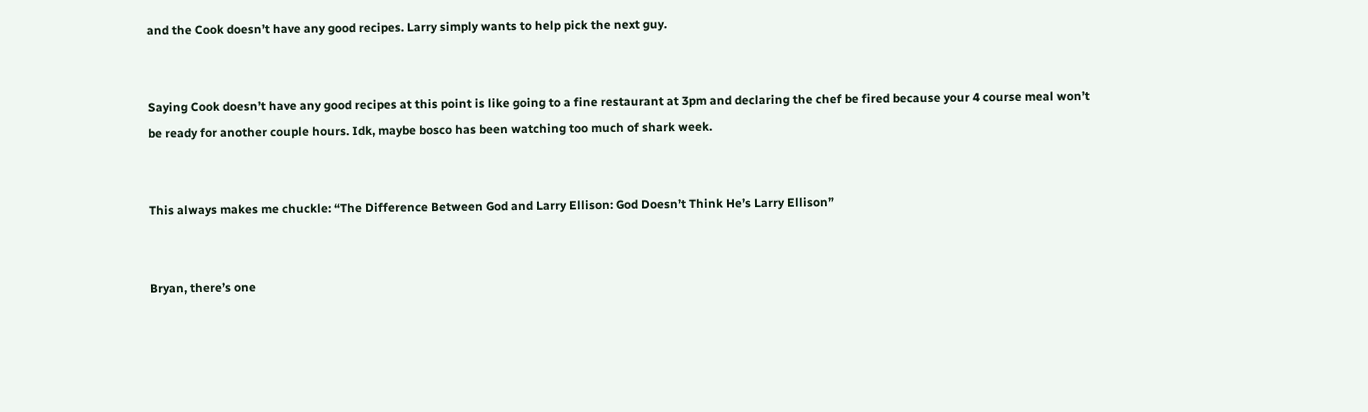and the Cook doesn’t have any good recipes. Larry simply wants to help pick the next guy.


Saying Cook doesn’t have any good recipes at this point is like going to a fine restaurant at 3pm and declaring the chef be fired because your 4 course meal won’t be ready for another couple hours. Idk, maybe bosco has been watching too much of shark week.


This always makes me chuckle: “The Difference Between God and Larry Ellison: God Doesn’t Think He’s Larry Ellison”


Bryan, there’s one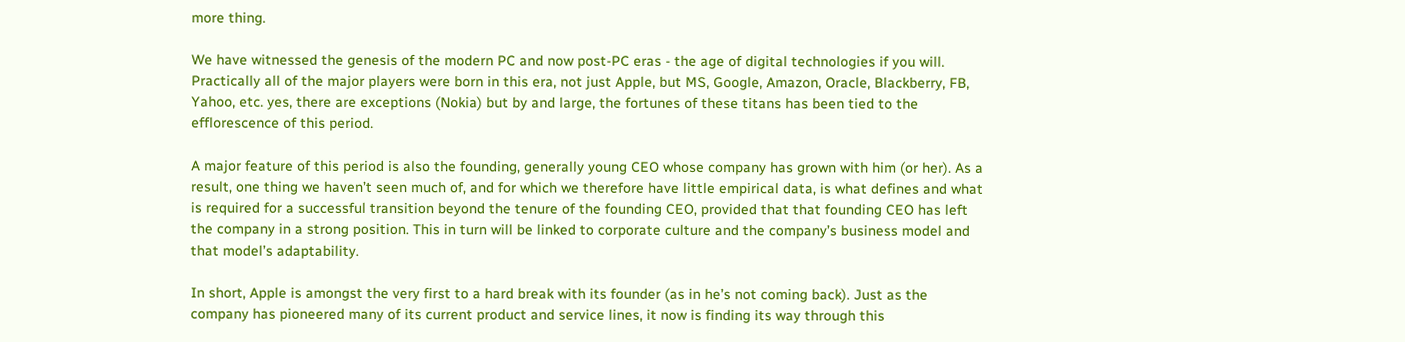more thing.

We have witnessed the genesis of the modern PC and now post-PC eras - the age of digital technologies if you will. Practically all of the major players were born in this era, not just Apple, but MS, Google, Amazon, Oracle, Blackberry, FB, Yahoo, etc. yes, there are exceptions (Nokia) but by and large, the fortunes of these titans has been tied to the efflorescence of this period.

A major feature of this period is also the founding, generally young CEO whose company has grown with him (or her). As a result, one thing we haven’t seen much of, and for which we therefore have little empirical data, is what defines and what is required for a successful transition beyond the tenure of the founding CEO, provided that that founding CEO has left the company in a strong position. This in turn will be linked to corporate culture and the company’s business model and that model’s adaptability.

In short, Apple is amongst the very first to a hard break with its founder (as in he’s not coming back). Just as the company has pioneered many of its current product and service lines, it now is finding its way through this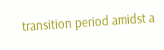transition period amidst a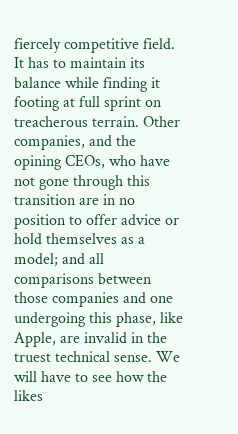fiercely competitive field. It has to maintain its balance while finding it footing at full sprint on treacherous terrain. Other companies, and the opining CEOs, who have not gone through this transition are in no position to offer advice or hold themselves as a model; and all comparisons between those companies and one undergoing this phase, like Apple, are invalid in the truest technical sense. We will have to see how the likes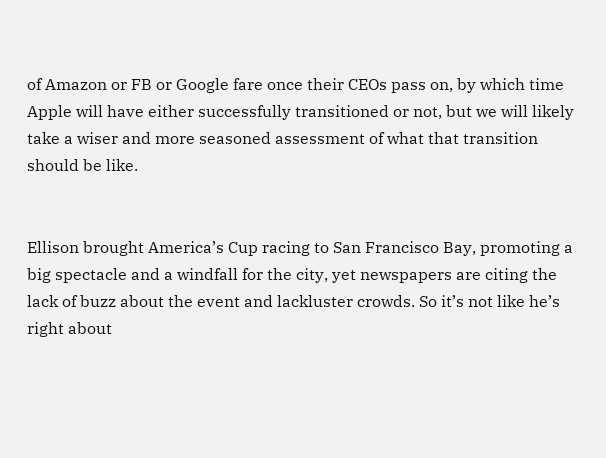of Amazon or FB or Google fare once their CEOs pass on, by which time Apple will have either successfully transitioned or not, but we will likely take a wiser and more seasoned assessment of what that transition should be like.


Ellison brought America’s Cup racing to San Francisco Bay, promoting a big spectacle and a windfall for the city, yet newspapers are citing the lack of buzz about the event and lackluster crowds. So it’s not like he’s right about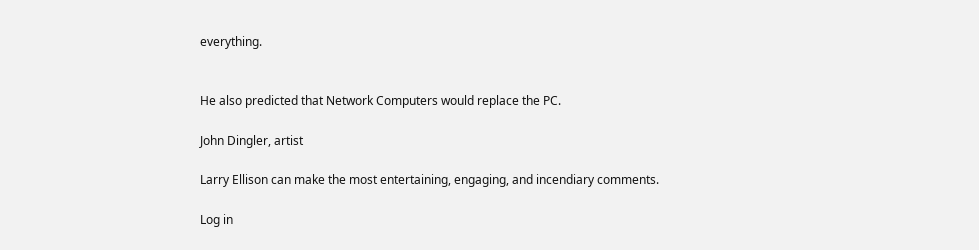everything.


He also predicted that Network Computers would replace the PC.

John Dingler, artist

Larry Ellison can make the most entertaining, engaging, and incendiary comments.

Log in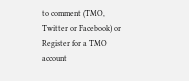to comment (TMO, Twitter or Facebook) or Register for a TMO account